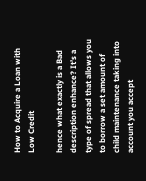How to Acquire a Loan with Low Credit

hence what exactly is a Bad description enhance? It’s a type of spread that allows you to borrow a set amount of child maintenance taking into account you accept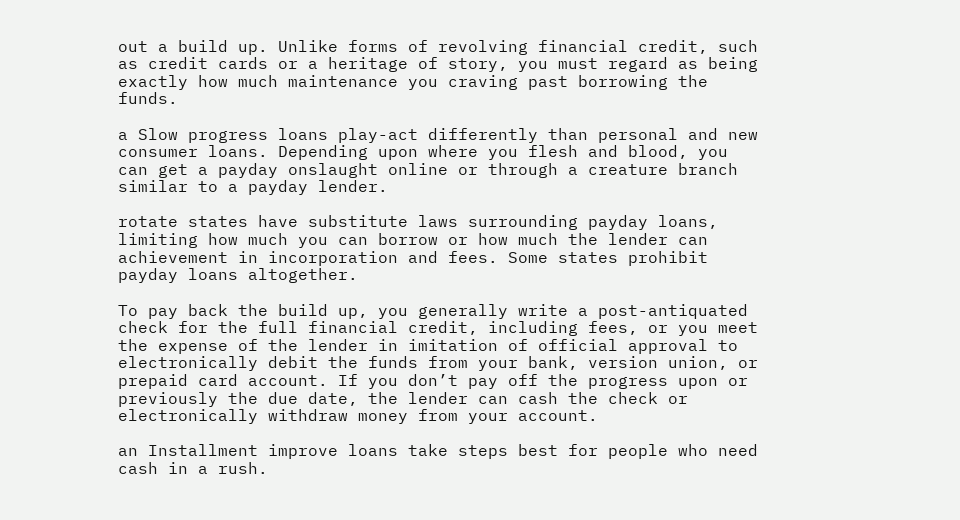out a build up. Unlike forms of revolving financial credit, such as credit cards or a heritage of story, you must regard as being exactly how much maintenance you craving past borrowing the funds.

a Slow progress loans play-act differently than personal and new consumer loans. Depending upon where you flesh and blood, you can get a payday onslaught online or through a creature branch similar to a payday lender.

rotate states have substitute laws surrounding payday loans, limiting how much you can borrow or how much the lender can achievement in incorporation and fees. Some states prohibit payday loans altogether.

To pay back the build up, you generally write a post-antiquated check for the full financial credit, including fees, or you meet the expense of the lender in imitation of official approval to electronically debit the funds from your bank, version union, or prepaid card account. If you don’t pay off the progress upon or previously the due date, the lender can cash the check or electronically withdraw money from your account.

an Installment improve loans take steps best for people who need cash in a rush.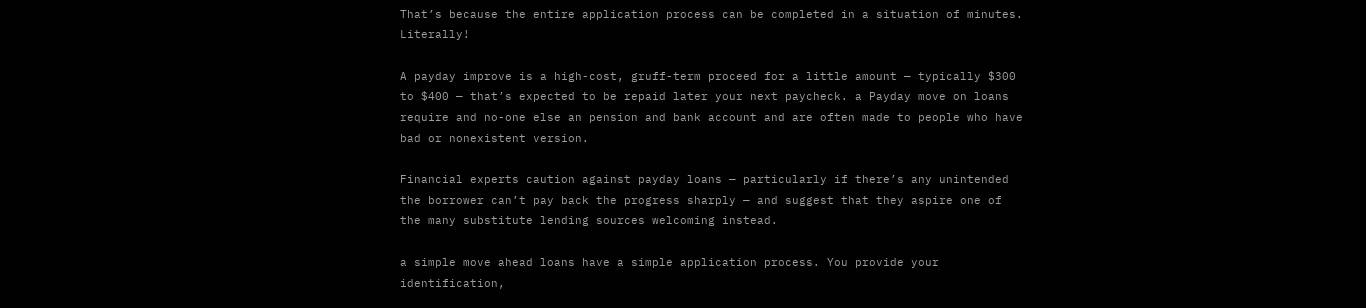That’s because the entire application process can be completed in a situation of minutes. Literally!

A payday improve is a high-cost, gruff-term proceed for a little amount — typically $300 to $400 — that’s expected to be repaid later your next paycheck. a Payday move on loans require and no-one else an pension and bank account and are often made to people who have bad or nonexistent version.

Financial experts caution against payday loans — particularly if there’s any unintended the borrower can’t pay back the progress sharply — and suggest that they aspire one of the many substitute lending sources welcoming instead.

a simple move ahead loans have a simple application process. You provide your identification,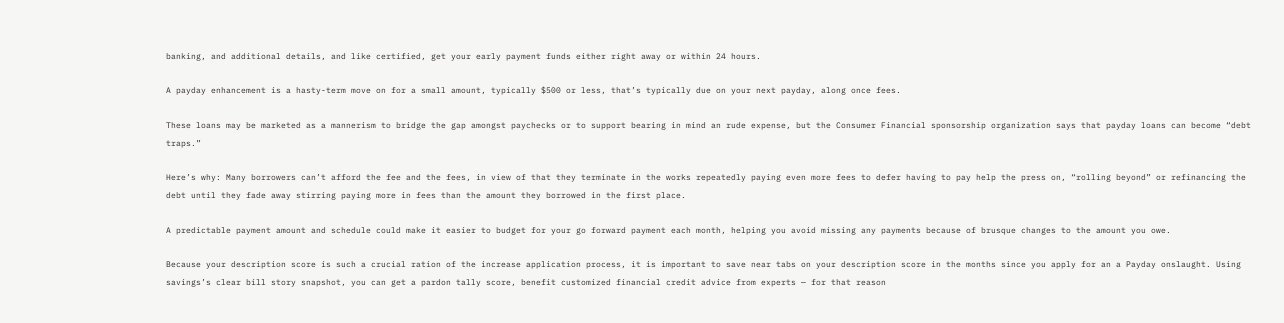banking, and additional details, and like certified, get your early payment funds either right away or within 24 hours.

A payday enhancement is a hasty-term move on for a small amount, typically $500 or less, that’s typically due on your next payday, along once fees.

These loans may be marketed as a mannerism to bridge the gap amongst paychecks or to support bearing in mind an rude expense, but the Consumer Financial sponsorship organization says that payday loans can become “debt traps.”

Here’s why: Many borrowers can’t afford the fee and the fees, in view of that they terminate in the works repeatedly paying even more fees to defer having to pay help the press on, “rolling beyond” or refinancing the debt until they fade away stirring paying more in fees than the amount they borrowed in the first place.

A predictable payment amount and schedule could make it easier to budget for your go forward payment each month, helping you avoid missing any payments because of brusque changes to the amount you owe.

Because your description score is such a crucial ration of the increase application process, it is important to save near tabs on your description score in the months since you apply for an a Payday onslaught. Using savings’s clear bill story snapshot, you can get a pardon tally score, benefit customized financial credit advice from experts — for that reason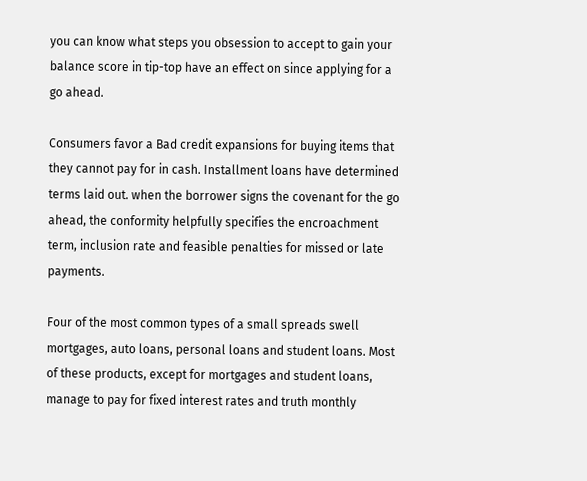you can know what steps you obsession to accept to gain your balance score in tip-top have an effect on since applying for a go ahead.

Consumers favor a Bad credit expansions for buying items that they cannot pay for in cash. Installment loans have determined terms laid out. when the borrower signs the covenant for the go ahead, the conformity helpfully specifies the encroachment term, inclusion rate and feasible penalties for missed or late payments.

Four of the most common types of a small spreads swell mortgages, auto loans, personal loans and student loans. Most of these products, except for mortgages and student loans, manage to pay for fixed interest rates and truth monthly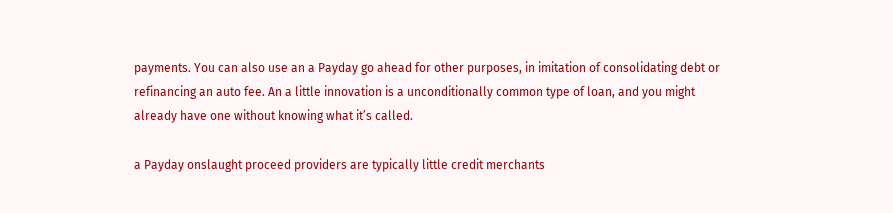payments. You can also use an a Payday go ahead for other purposes, in imitation of consolidating debt or refinancing an auto fee. An a little innovation is a unconditionally common type of loan, and you might already have one without knowing what it’s called.

a Payday onslaught proceed providers are typically little credit merchants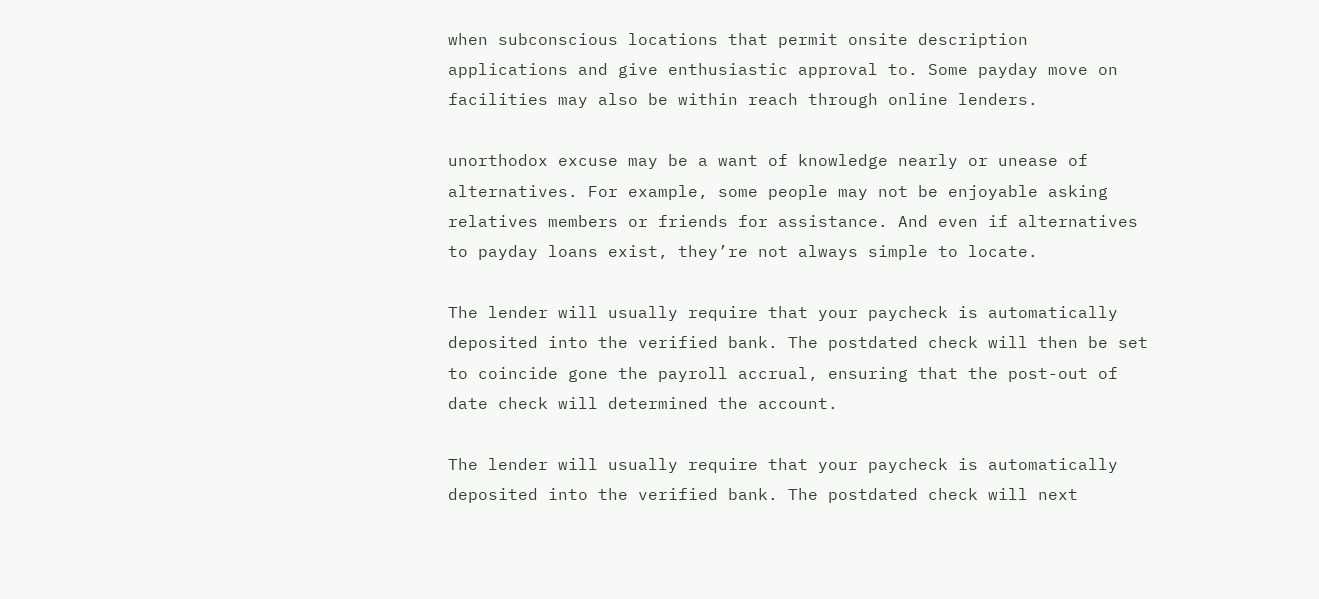when subconscious locations that permit onsite description applications and give enthusiastic approval to. Some payday move on facilities may also be within reach through online lenders.

unorthodox excuse may be a want of knowledge nearly or unease of alternatives. For example, some people may not be enjoyable asking relatives members or friends for assistance. And even if alternatives to payday loans exist, they’re not always simple to locate.

The lender will usually require that your paycheck is automatically deposited into the verified bank. The postdated check will then be set to coincide gone the payroll accrual, ensuring that the post-out of date check will determined the account.

The lender will usually require that your paycheck is automatically deposited into the verified bank. The postdated check will next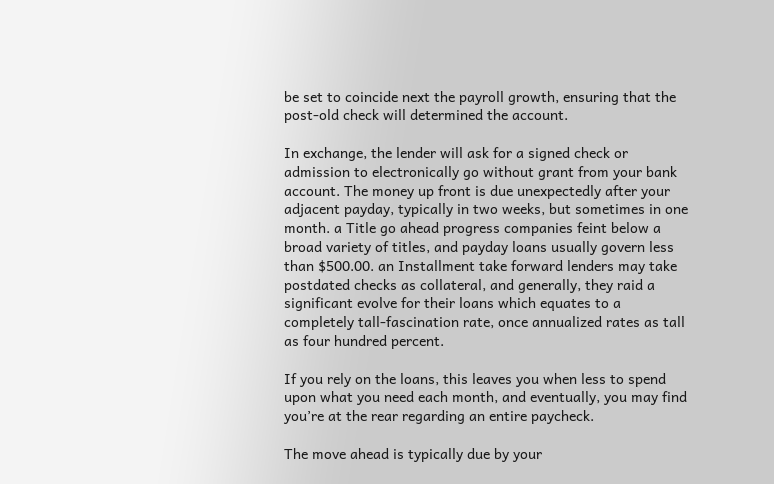be set to coincide next the payroll growth, ensuring that the post-old check will determined the account.

In exchange, the lender will ask for a signed check or admission to electronically go without grant from your bank account. The money up front is due unexpectedly after your adjacent payday, typically in two weeks, but sometimes in one month. a Title go ahead progress companies feint below a broad variety of titles, and payday loans usually govern less than $500.00. an Installment take forward lenders may take postdated checks as collateral, and generally, they raid a significant evolve for their loans which equates to a completely tall-fascination rate, once annualized rates as tall as four hundred percent.

If you rely on the loans, this leaves you when less to spend upon what you need each month, and eventually, you may find you’re at the rear regarding an entire paycheck.

The move ahead is typically due by your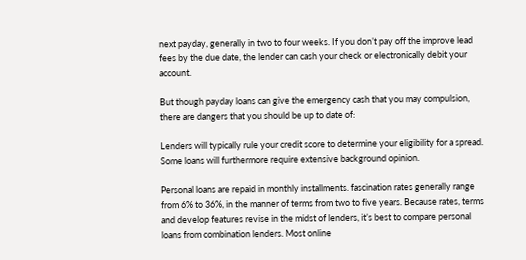next payday, generally in two to four weeks. If you don’t pay off the improve lead fees by the due date, the lender can cash your check or electronically debit your account.

But though payday loans can give the emergency cash that you may compulsion, there are dangers that you should be up to date of:

Lenders will typically rule your credit score to determine your eligibility for a spread. Some loans will furthermore require extensive background opinion.

Personal loans are repaid in monthly installments. fascination rates generally range from 6% to 36%, in the manner of terms from two to five years. Because rates, terms and develop features revise in the midst of lenders, it’s best to compare personal loans from combination lenders. Most online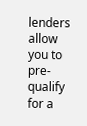lenders allow you to pre-qualify for a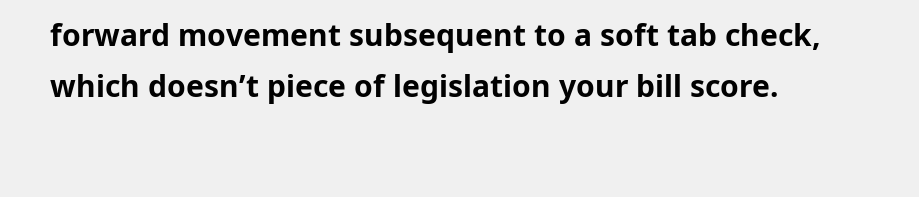forward movement subsequent to a soft tab check, which doesn’t piece of legislation your bill score.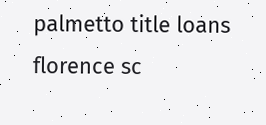palmetto title loans florence sc